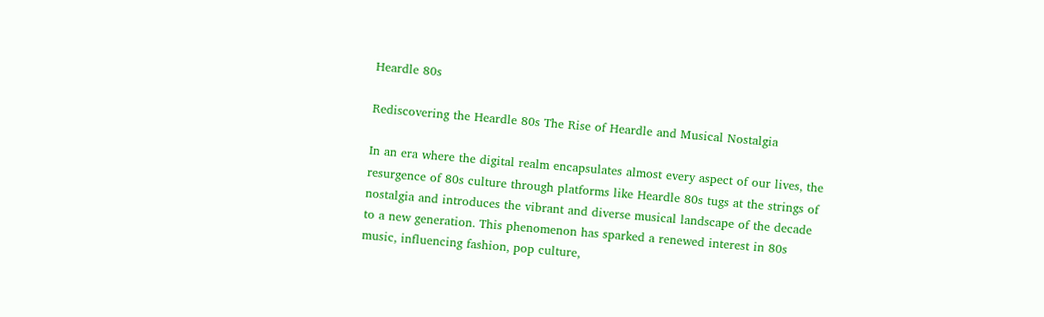Heardle 80s

Rediscovering the Heardle 80s The Rise of Heardle and Musical Nostalgia

In an era where the digital realm encapsulates almost every aspect of our lives, the resurgence of 80s culture through platforms like Heardle 80s tugs at the strings of nostalgia and introduces the vibrant and diverse musical landscape of the decade to a new generation. This phenomenon has sparked a renewed interest in 80s music, influencing fashion, pop culture,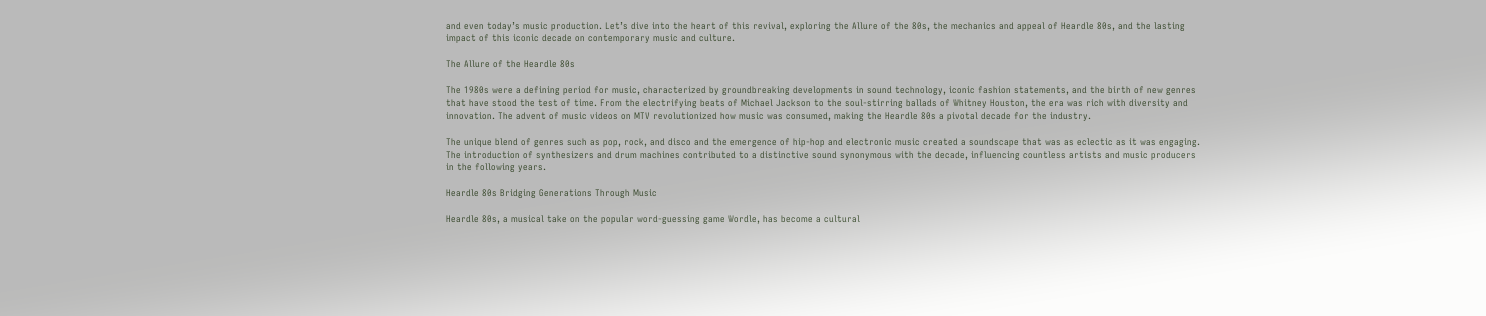and even today’s music production. Let’s dive into the heart of this revival, exploring the Allure of the 80s, the mechanics and appeal of Heardle 80s, and the lasting impact of this iconic decade on contemporary music and culture.

The Allure of the Heardle 80s

The 1980s were a defining period for music, characterized by groundbreaking developments in sound technology, iconic fashion statements, and the birth of new genres that have stood the test of time. From the electrifying beats of Michael Jackson to the soul-stirring ballads of Whitney Houston, the era was rich with diversity and innovation. The advent of music videos on MTV revolutionized how music was consumed, making the Heardle 80s a pivotal decade for the industry.

The unique blend of genres such as pop, rock, and disco and the emergence of hip-hop and electronic music created a soundscape that was as eclectic as it was engaging. The introduction of synthesizers and drum machines contributed to a distinctive sound synonymous with the decade, influencing countless artists and music producers in the following years.

Heardle 80s Bridging Generations Through Music

Heardle 80s, a musical take on the popular word-guessing game Wordle, has become a cultural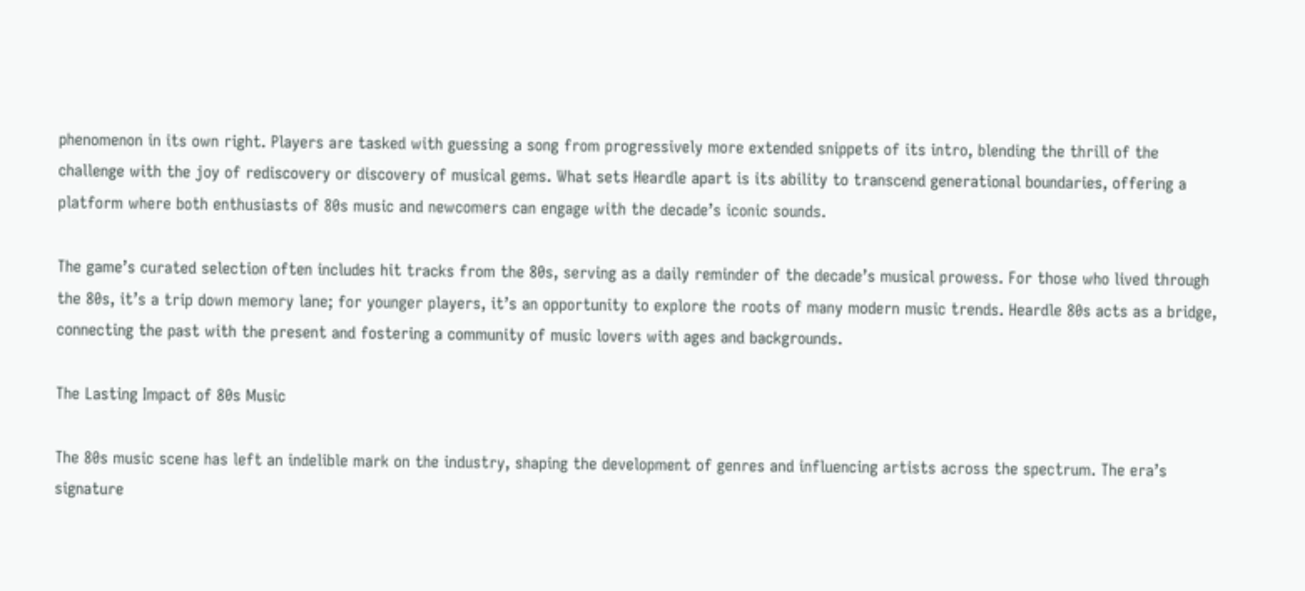phenomenon in its own right. Players are tasked with guessing a song from progressively more extended snippets of its intro, blending the thrill of the challenge with the joy of rediscovery or discovery of musical gems. What sets Heardle apart is its ability to transcend generational boundaries, offering a platform where both enthusiasts of 80s music and newcomers can engage with the decade’s iconic sounds.

The game’s curated selection often includes hit tracks from the 80s, serving as a daily reminder of the decade’s musical prowess. For those who lived through the 80s, it’s a trip down memory lane; for younger players, it’s an opportunity to explore the roots of many modern music trends. Heardle 80s acts as a bridge, connecting the past with the present and fostering a community of music lovers with ages and backgrounds.

The Lasting Impact of 80s Music

The 80s music scene has left an indelible mark on the industry, shaping the development of genres and influencing artists across the spectrum. The era’s signature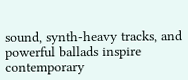sound, synth-heavy tracks, and powerful ballads inspire contemporary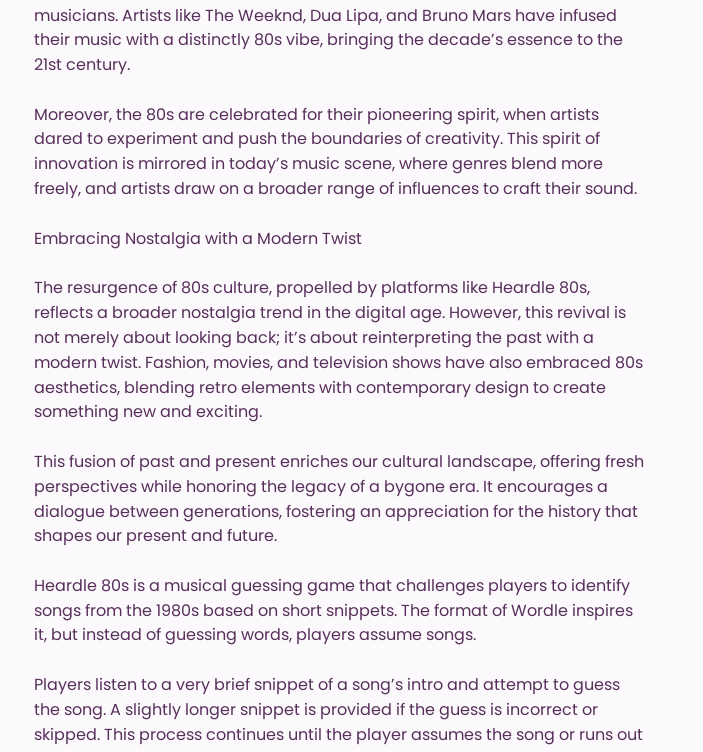musicians. Artists like The Weeknd, Dua Lipa, and Bruno Mars have infused their music with a distinctly 80s vibe, bringing the decade’s essence to the 21st century.

Moreover, the 80s are celebrated for their pioneering spirit, when artists dared to experiment and push the boundaries of creativity. This spirit of innovation is mirrored in today’s music scene, where genres blend more freely, and artists draw on a broader range of influences to craft their sound.

Embracing Nostalgia with a Modern Twist

The resurgence of 80s culture, propelled by platforms like Heardle 80s, reflects a broader nostalgia trend in the digital age. However, this revival is not merely about looking back; it’s about reinterpreting the past with a modern twist. Fashion, movies, and television shows have also embraced 80s aesthetics, blending retro elements with contemporary design to create something new and exciting.

This fusion of past and present enriches our cultural landscape, offering fresh perspectives while honoring the legacy of a bygone era. It encourages a dialogue between generations, fostering an appreciation for the history that shapes our present and future.

Heardle 80s is a musical guessing game that challenges players to identify songs from the 1980s based on short snippets. The format of Wordle inspires it, but instead of guessing words, players assume songs.

Players listen to a very brief snippet of a song’s intro and attempt to guess the song. A slightly longer snippet is provided if the guess is incorrect or skipped. This process continues until the player assumes the song or runs out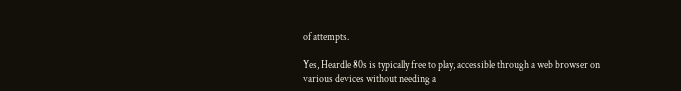of attempts.

Yes, Heardle 80s is typically free to play, accessible through a web browser on various devices without needing a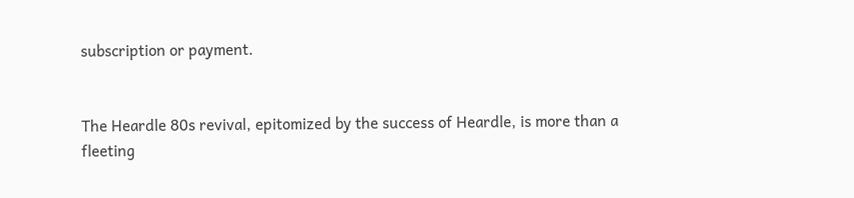subscription or payment.


The Heardle 80s revival, epitomized by the success of Heardle, is more than a fleeting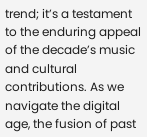trend; it’s a testament to the enduring appeal of the decade’s music and cultural contributions. As we navigate the digital age, the fusion of past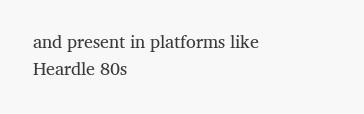and present in platforms like Heardle 80s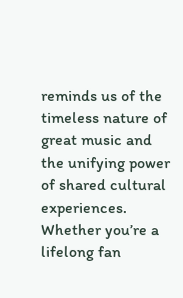reminds us of the timeless nature of great music and the unifying power of shared cultural experiences. Whether you’re a lifelong fan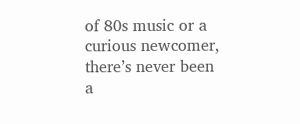of 80s music or a curious newcomer, there’s never been a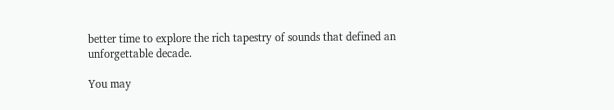better time to explore the rich tapestry of sounds that defined an unforgettable decade.

You may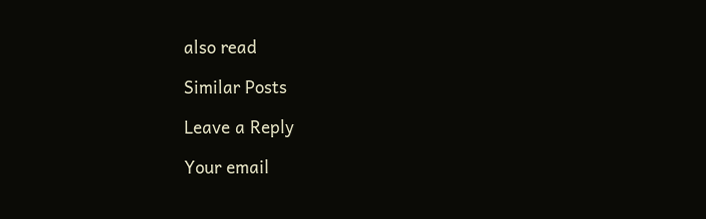also read

Similar Posts

Leave a Reply

Your email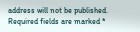address will not be published. Required fields are marked *